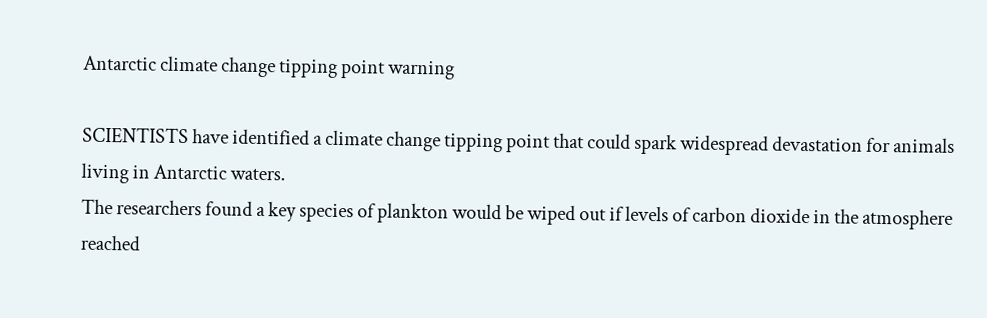Antarctic climate change tipping point warning

SCIENTISTS have identified a climate change tipping point that could spark widespread devastation for animals living in Antarctic waters.
The researchers found a key species of plankton would be wiped out if levels of carbon dioxide in the atmosphere reached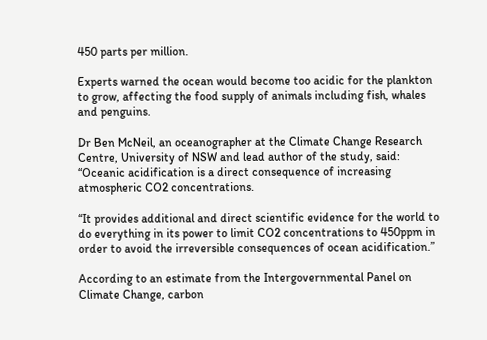450 parts per million.

Experts warned the ocean would become too acidic for the plankton to grow, affecting the food supply of animals including fish, whales and penguins.

Dr Ben McNeil, an oceanographer at the Climate Change Research Centre, University of NSW and lead author of the study, said: “Oceanic acidification is a direct consequence of increasing atmospheric CO2 concentrations.

“It provides additional and direct scientific evidence for the world to do everything in its power to limit CO2 concentrations to 450ppm in order to avoid the irreversible consequences of ocean acidification.”

According to an estimate from the Intergovernmental Panel on Climate Change, carbon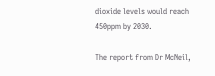dioxide levels would reach 450ppm by 2030.

The report from Dr McNeil,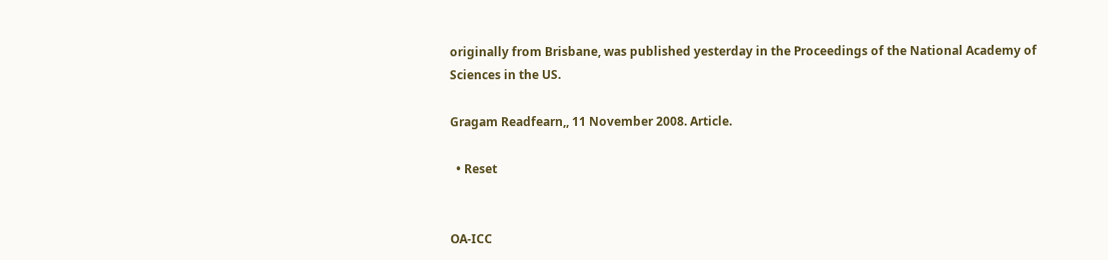originally from Brisbane, was published yesterday in the Proceedings of the National Academy of Sciences in the US.

Gragam Readfearn,, 11 November 2008. Article.

  • Reset


OA-ICC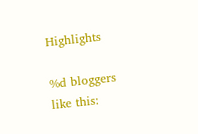Highlights

%d bloggers like this: